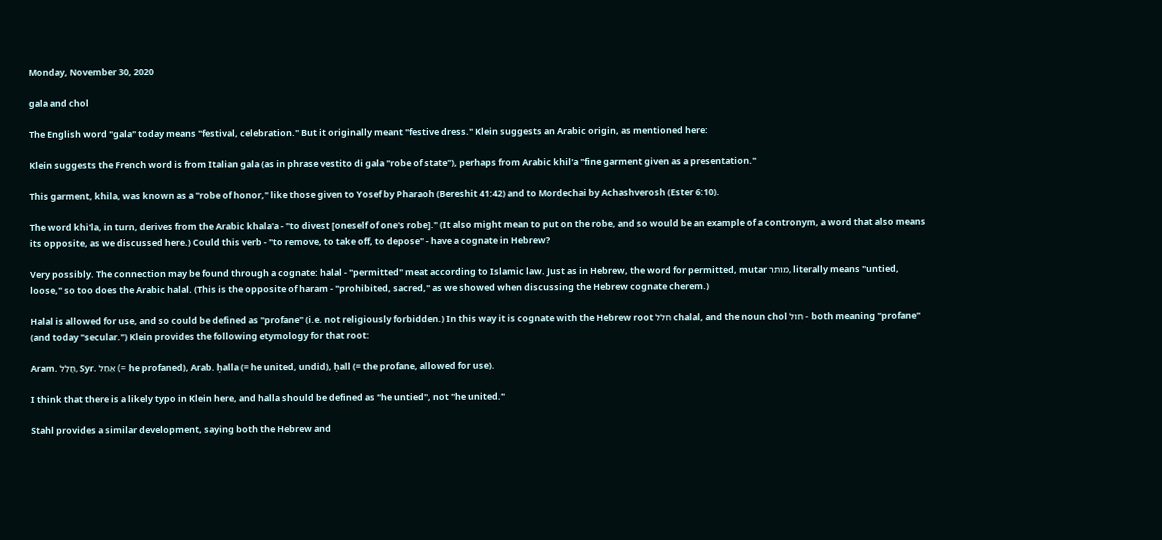Monday, November 30, 2020

gala and chol

The English word "gala" today means "festival, celebration." But it originally meant "festive dress." Klein suggests an Arabic origin, as mentioned here:

Klein suggests the French word is from Italian gala (as in phrase vestito di gala "robe of state"), perhaps from Arabic khil'a "fine garment given as a presentation."

This garment, khila, was known as a "robe of honor," like those given to Yosef by Pharaoh (Bereshit 41:42) and to Mordechai by Achashverosh (Ester 6:10).

The word khi'la, in turn, derives from the Arabic khala'a - "to divest [oneself of one's robe]." (It also might mean to put on the robe, and so would be an example of a contronym, a word that also means its opposite, as we discussed here.) Could this verb - "to remove, to take off, to depose" - have a cognate in Hebrew?

Very possibly. The connection may be found through a cognate: halal - "permitted" meat according to Islamic law. Just as in Hebrew, the word for permitted, mutar מותר, literally means "untied, loose," so too does the Arabic halal. (This is the opposite of haram - "prohibited, sacred," as we showed when discussing the Hebrew cognate cherem.)

Halal is allowed for use, and so could be defined as "profane" (i.e. not religiously forbidden.) In this way it is cognate with the Hebrew root חלל chalal, and the noun chol חול - both meaning "profane" (and today "secular.") Klein provides the following etymology for that root:

Aram. חֲלַל, Syr. אַחֵל (= he profaned), Arab. ḥalla (= he united, undid), ḥall (= the profane, allowed for use).

I think that there is a likely typo in Klein here, and halla should be defined as "he untied", not "he united."

Stahl provides a similar development, saying both the Hebrew and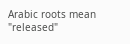Arabic roots mean "released"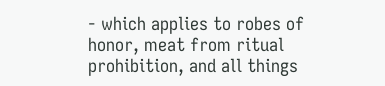- which applies to robes of honor, meat from ritual prohibition, and all things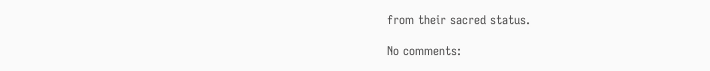from their sacred status.

No comments: